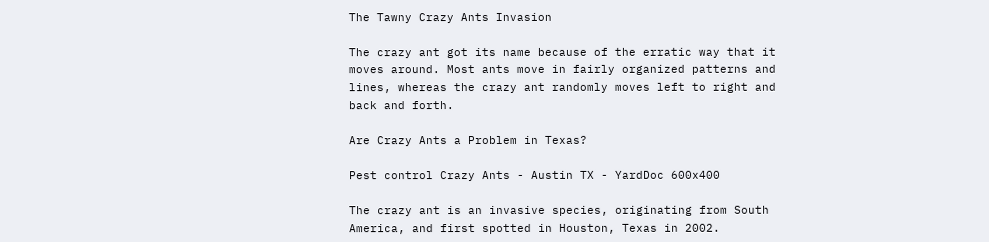The Tawny Crazy Ants Invasion

The crazy ant got its name because of the erratic way that it moves around. Most ants move in fairly organized patterns and lines, whereas the crazy ant randomly moves left to right and back and forth.

Are Crazy Ants a Problem in Texas?

Pest control Crazy Ants - Austin TX - YardDoc 600x400

The crazy ant is an invasive species, originating from South America, and first spotted in Houston, Texas in 2002.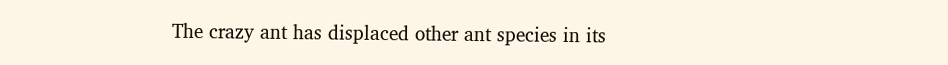The crazy ant has displaced other ant species in its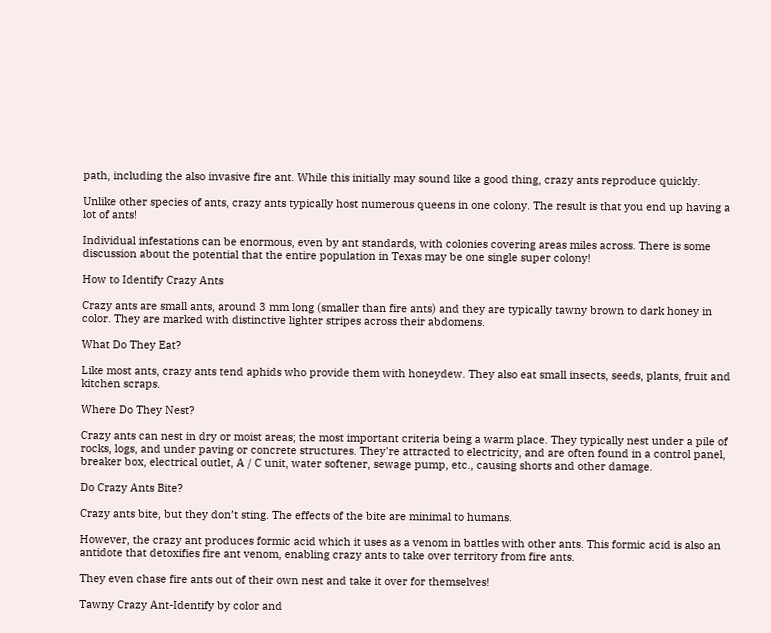path, including the also invasive fire ant. While this initially may sound like a good thing, crazy ants reproduce quickly.

Unlike other species of ants, crazy ants typically host numerous queens in one colony. The result is that you end up having a lot of ants!

Individual infestations can be enormous, even by ant standards, with colonies covering areas miles across. There is some discussion about the potential that the entire population in Texas may be one single super colony!

How to Identify Crazy Ants

Crazy ants are small ants, around 3 mm long (smaller than fire ants) and they are typically tawny brown to dark honey in color. They are marked with distinctive lighter stripes across their abdomens.

What Do They Eat?

Like most ants, crazy ants tend aphids who provide them with honeydew. They also eat small insects, seeds, plants, fruit and kitchen scraps.

Where Do They Nest?

Crazy ants can nest in dry or moist areas; the most important criteria being a warm place. They typically nest under a pile of rocks, logs, and under paving or concrete structures. They're attracted to electricity, and are often found in a control panel, breaker box, electrical outlet, A / C unit, water softener, sewage pump, etc., causing shorts and other damage.

Do Crazy Ants Bite?

Crazy ants bite, but they don’t sting. The effects of the bite are minimal to humans.

However, the crazy ant produces formic acid which it uses as a venom in battles with other ants. This formic acid is also an antidote that detoxifies fire ant venom, enabling crazy ants to take over territory from fire ants.

They even chase fire ants out of their own nest and take it over for themselves!

Tawny Crazy Ant-Identify by color and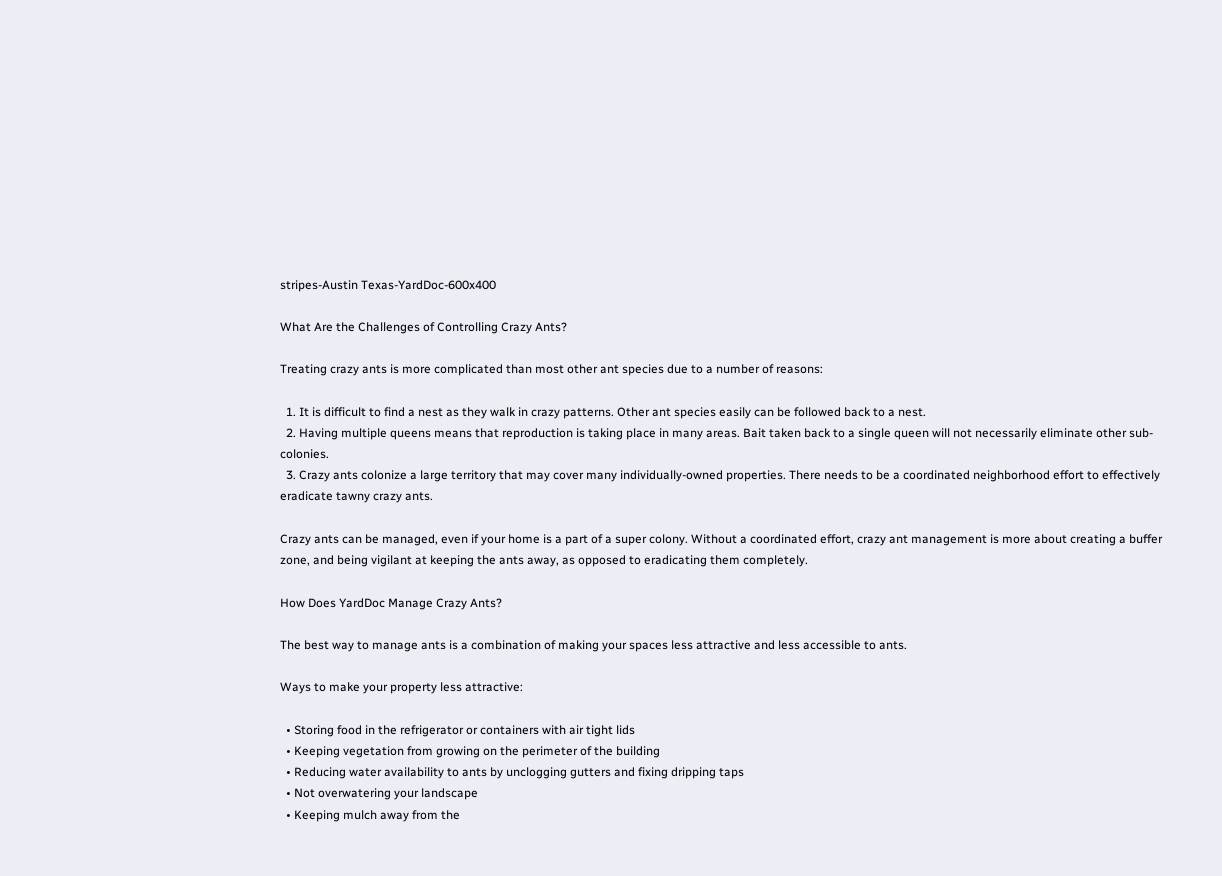stripes-Austin Texas-YardDoc-600x400

What Are the Challenges of Controlling Crazy Ants?

Treating crazy ants is more complicated than most other ant species due to a number of reasons:

  1. It is difficult to find a nest as they walk in crazy patterns. Other ant species easily can be followed back to a nest.
  2. Having multiple queens means that reproduction is taking place in many areas. Bait taken back to a single queen will not necessarily eliminate other sub-colonies.
  3. Crazy ants colonize a large territory that may cover many individually-owned properties. There needs to be a coordinated neighborhood effort to effectively eradicate tawny crazy ants.

Crazy ants can be managed, even if your home is a part of a super colony. Without a coordinated effort, crazy ant management is more about creating a buffer zone, and being vigilant at keeping the ants away, as opposed to eradicating them completely.

How Does YardDoc Manage Crazy Ants?

The best way to manage ants is a combination of making your spaces less attractive and less accessible to ants.

Ways to make your property less attractive:

  • Storing food in the refrigerator or containers with air tight lids
  • Keeping vegetation from growing on the perimeter of the building
  • Reducing water availability to ants by unclogging gutters and fixing dripping taps
  • Not overwatering your landscape
  • Keeping mulch away from the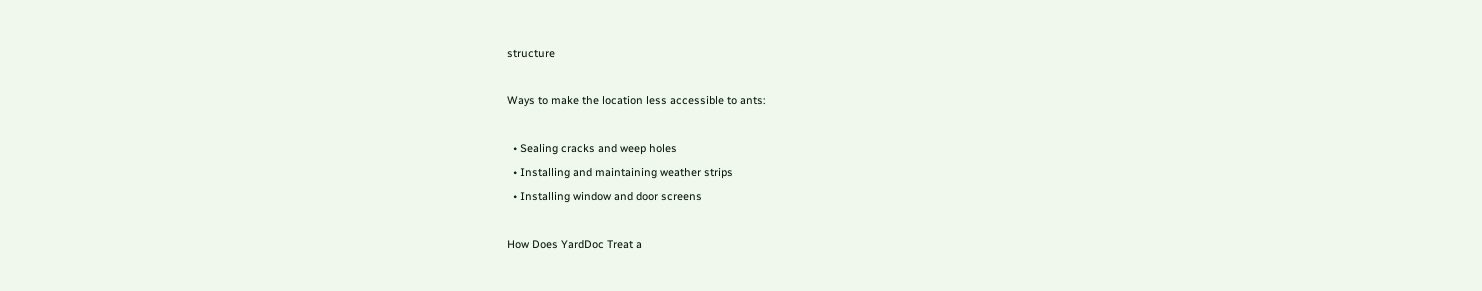structure

Ways to make the location less accessible to ants:

  • Sealing cracks and weep holes
  • Installing and maintaining weather strips
  • Installing window and door screens

How Does YardDoc Treat a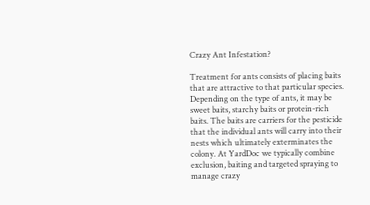Crazy Ant Infestation?

Treatment for ants consists of placing baits that are attractive to that particular species. Depending on the type of ants, it may be sweet baits, starchy baits or protein-rich baits. The baits are carriers for the pesticide that the individual ants will carry into their nests which ultimately exterminates the colony. At YardDoc we typically combine exclusion, baiting and targeted spraying to manage crazy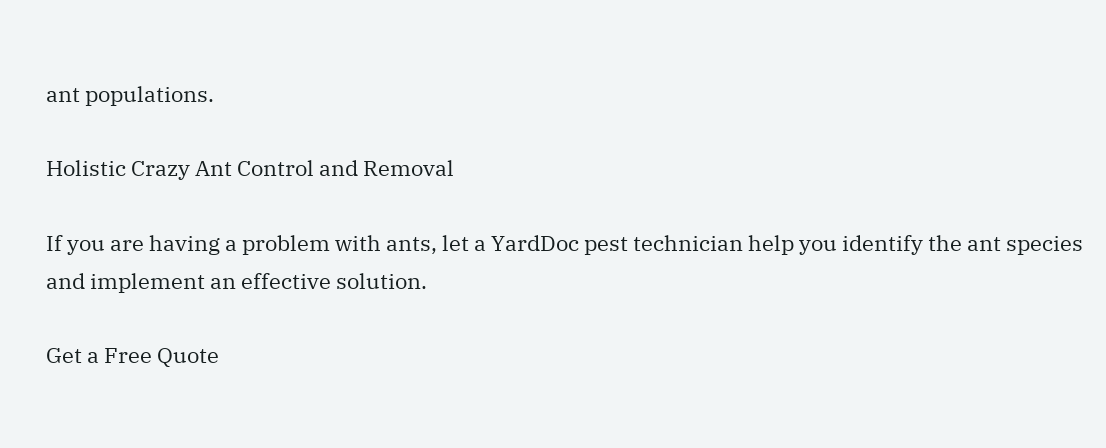ant populations.

Holistic Crazy Ant Control and Removal

If you are having a problem with ants, let a YardDoc pest technician help you identify the ant species and implement an effective solution.

Get a Free Quote